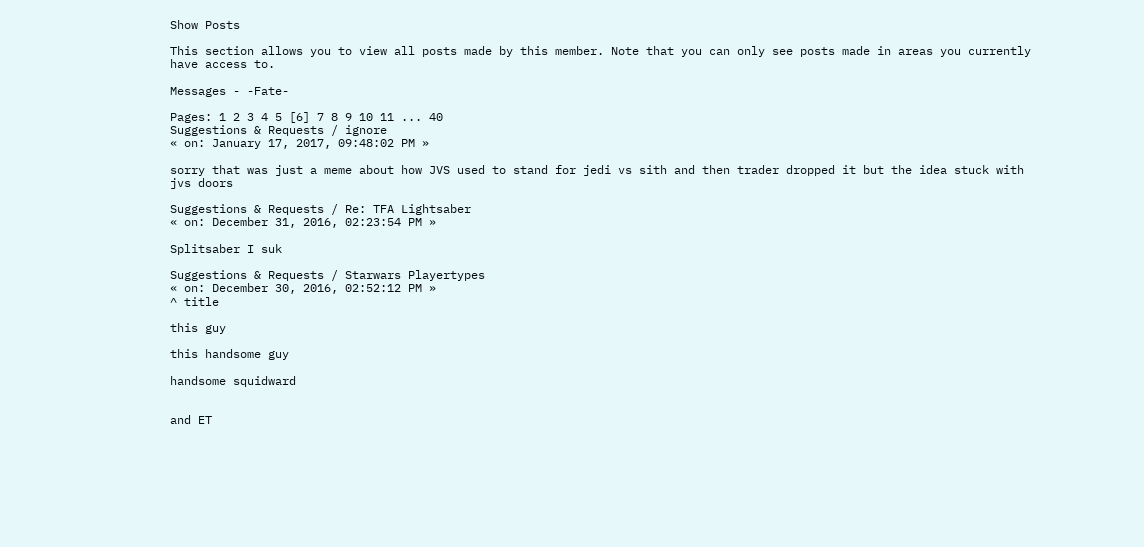Show Posts

This section allows you to view all posts made by this member. Note that you can only see posts made in areas you currently have access to.

Messages - -Fate-

Pages: 1 2 3 4 5 [6] 7 8 9 10 11 ... 40
Suggestions & Requests / ignore
« on: January 17, 2017, 09:48:02 PM »

sorry that was just a meme about how JVS used to stand for jedi vs sith and then trader dropped it but the idea stuck with jvs doors

Suggestions & Requests / Re: TFA Lightsaber
« on: December 31, 2016, 02:23:54 PM »

Splitsaber I suk

Suggestions & Requests / Starwars Playertypes
« on: December 30, 2016, 02:52:12 PM »
^ title

this guy

this handsome guy

handsome squidward


and ET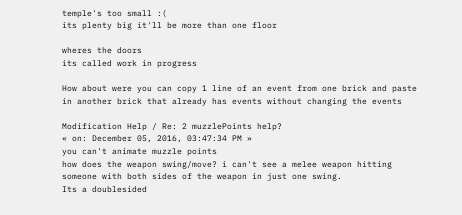temple's too small :(
its plenty big it'll be more than one floor

wheres the doors
its called work in progress

How about were you can copy 1 line of an event from one brick and paste in another brick that already has events without changing the events

Modification Help / Re: 2 muzzlePoints help?
« on: December 05, 2016, 03:47:34 PM »
you can't animate muzzle points
how does the weapon swing/move? i can't see a melee weapon hitting someone with both sides of the weapon in just one swing.
Its a doublesided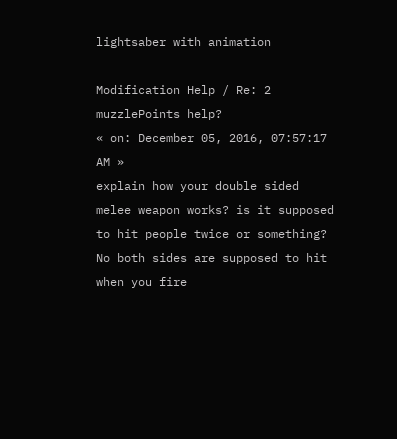lightsaber with animation

Modification Help / Re: 2 muzzlePoints help?
« on: December 05, 2016, 07:57:17 AM »
explain how your double sided melee weapon works? is it supposed to hit people twice or something?
No both sides are supposed to hit when you fire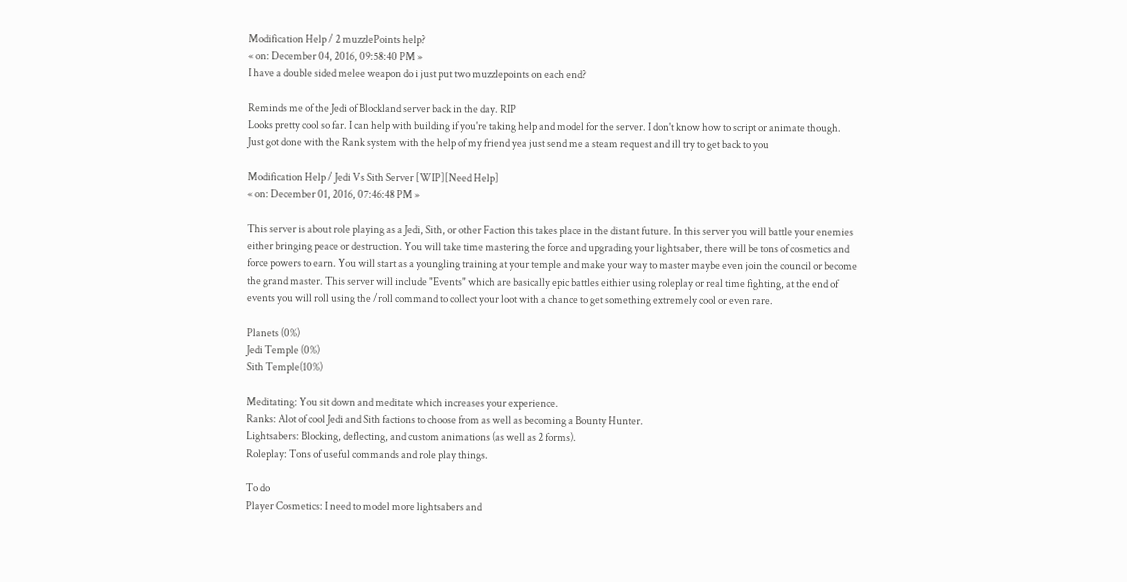Modification Help / 2 muzzlePoints help?
« on: December 04, 2016, 09:58:40 PM »
I have a double sided melee weapon do i just put two muzzlepoints on each end?

Reminds me of the Jedi of Blockland server back in the day. RIP
Looks pretty cool so far. I can help with building if you're taking help and model for the server. I don't know how to script or animate though.
Just got done with the Rank system with the help of my friend yea just send me a steam request and ill try to get back to you

Modification Help / Jedi Vs Sith Server [WIP][Need Help]
« on: December 01, 2016, 07:46:48 PM »

This server is about role playing as a Jedi, Sith, or other Faction this takes place in the distant future. In this server you will battle your enemies either bringing peace or destruction. You will take time mastering the force and upgrading your lightsaber, there will be tons of cosmetics and force powers to earn. You will start as a youngling training at your temple and make your way to master maybe even join the council or become the grand master. This server will include "Events" which are basically epic battles eithier using roleplay or real time fighting, at the end of events you will roll using the /roll command to collect your loot with a chance to get something extremely cool or even rare.

Planets (0%)
Jedi Temple (0%)
Sith Temple(10%)

Meditating: You sit down and meditate which increases your experience.
Ranks: Alot of cool Jedi and Sith factions to choose from as well as becoming a Bounty Hunter.
Lightsabers: Blocking, deflecting, and custom animations (as well as 2 forms).
Roleplay: Tons of useful commands and role play things.

To do
Player Cosmetics: I need to model more lightsabers and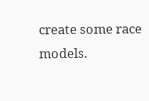create some race models.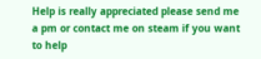Help is really appreciated please send me a pm or contact me on steam if you want to help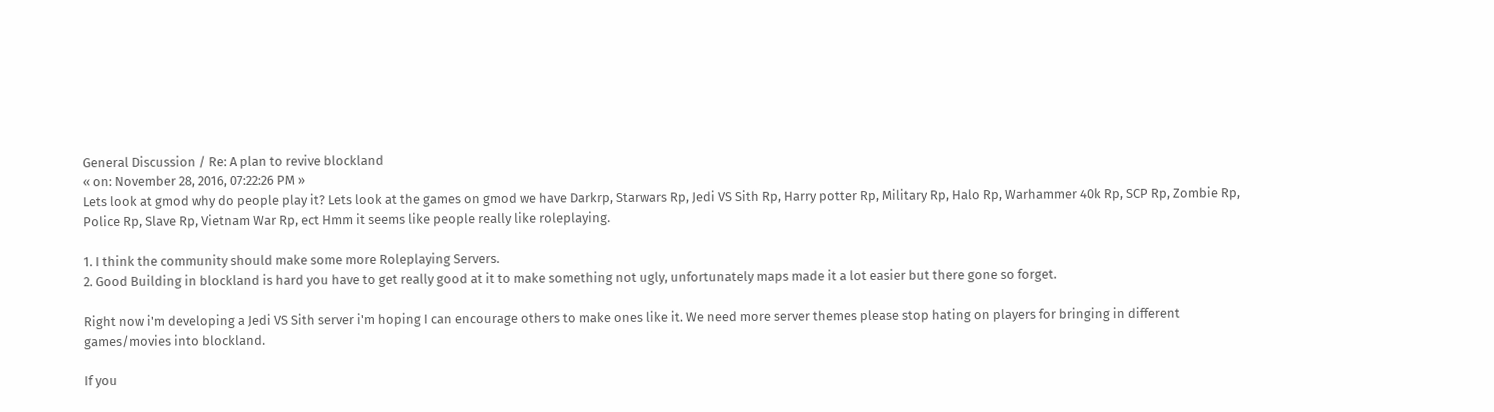General Discussion / Re: A plan to revive blockland
« on: November 28, 2016, 07:22:26 PM »
Lets look at gmod why do people play it? Lets look at the games on gmod we have Darkrp, Starwars Rp, Jedi VS Sith Rp, Harry potter Rp, Military Rp, Halo Rp, Warhammer 40k Rp, SCP Rp, Zombie Rp, Police Rp, Slave Rp, Vietnam War Rp, ect Hmm it seems like people really like roleplaying.

1. I think the community should make some more Roleplaying Servers.
2. Good Building in blockland is hard you have to get really good at it to make something not ugly, unfortunately maps made it a lot easier but there gone so forget.

Right now i'm developing a Jedi VS Sith server i'm hoping I can encourage others to make ones like it. We need more server themes please stop hating on players for bringing in different games/movies into blockland.

If you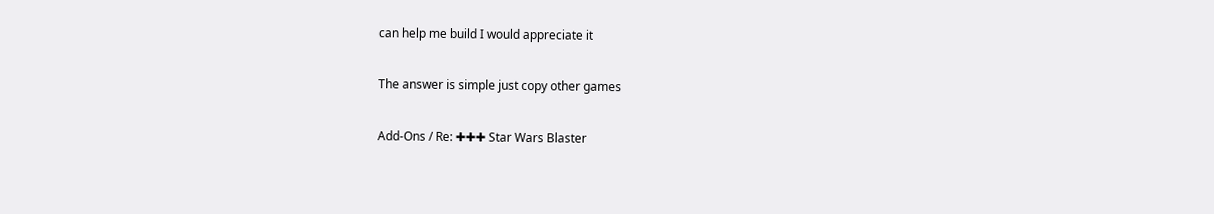can help me build I would appreciate it

The answer is simple just copy other games

Add-Ons / Re: ✚✚✚ Star Wars Blaster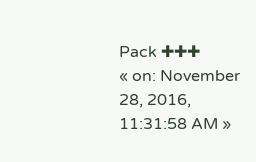Pack ✚✚✚
« on: November 28, 2016, 11:31:58 AM »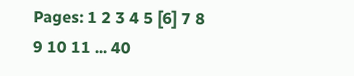Pages: 1 2 3 4 5 [6] 7 8 9 10 11 ... 40